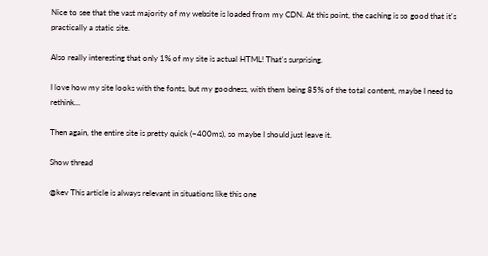Nice to see that the vast majority of my website is loaded from my CDN. At this point, the caching is so good that it's practically a static site.

Also really interesting that only 1% of my site is actual HTML! That's surprising.

I love how my site looks with the fonts, but my goodness, with them being 85% of the total content, maybe I need to rethink...

Then again, the entire site is pretty quick (~400ms), so maybe I should just leave it.

Show thread

@kev This article is always relevant in situations like this one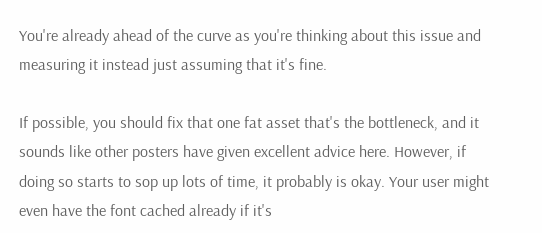You're already ahead of the curve as you're thinking about this issue and measuring it instead just assuming that it's fine.

If possible, you should fix that one fat asset that's the bottleneck, and it sounds like other posters have given excellent advice here. However, if doing so starts to sop up lots of time, it probably is okay. Your user might even have the font cached already if it's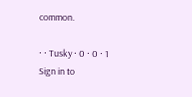common.

· · Tusky · 0 · 0 · 1
Sign in to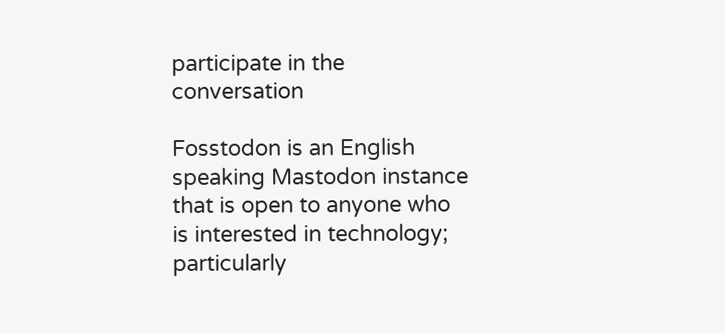participate in the conversation

Fosstodon is an English speaking Mastodon instance that is open to anyone who is interested in technology; particularly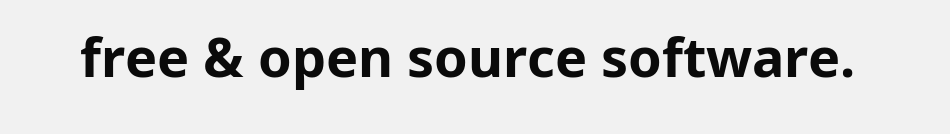free & open source software.